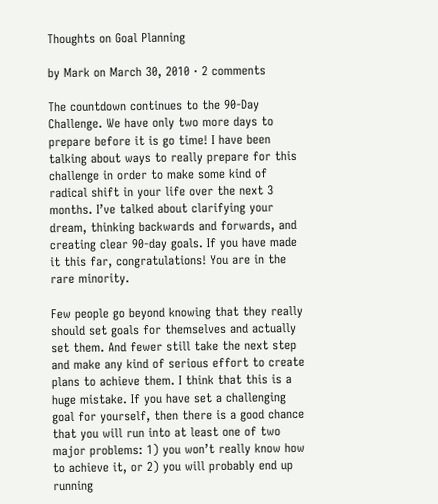Thoughts on Goal Planning

by Mark on March 30, 2010 · 2 comments

The countdown continues to the 90-Day Challenge. We have only two more days to prepare before it is go time! I have been talking about ways to really prepare for this challenge in order to make some kind of radical shift in your life over the next 3 months. I’ve talked about clarifying your dream, thinking backwards and forwards, and creating clear 90-day goals. If you have made it this far, congratulations! You are in the rare minority.

Few people go beyond knowing that they really should set goals for themselves and actually set them. And fewer still take the next step and make any kind of serious effort to create plans to achieve them. I think that this is a huge mistake. If you have set a challenging goal for yourself, then there is a good chance that you will run into at least one of two major problems: 1) you won’t really know how to achieve it, or 2) you will probably end up running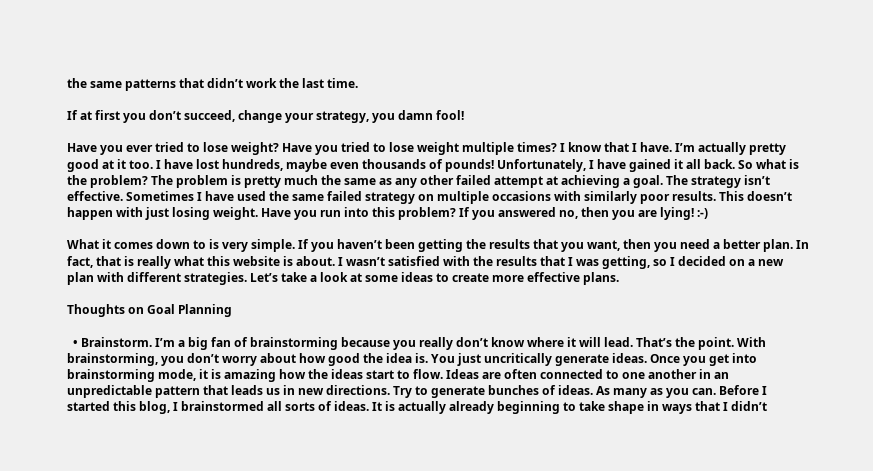the same patterns that didn’t work the last time.

If at first you don’t succeed, change your strategy, you damn fool!

Have you ever tried to lose weight? Have you tried to lose weight multiple times? I know that I have. I’m actually pretty good at it too. I have lost hundreds, maybe even thousands of pounds! Unfortunately, I have gained it all back. So what is the problem? The problem is pretty much the same as any other failed attempt at achieving a goal. The strategy isn’t effective. Sometimes I have used the same failed strategy on multiple occasions with similarly poor results. This doesn’t happen with just losing weight. Have you run into this problem? If you answered no, then you are lying! :-)

What it comes down to is very simple. If you haven’t been getting the results that you want, then you need a better plan. In fact, that is really what this website is about. I wasn’t satisfied with the results that I was getting, so I decided on a new plan with different strategies. Let’s take a look at some ideas to create more effective plans.

Thoughts on Goal Planning

  • Brainstorm. I’m a big fan of brainstorming because you really don’t know where it will lead. That’s the point. With brainstorming, you don’t worry about how good the idea is. You just uncritically generate ideas. Once you get into brainstorming mode, it is amazing how the ideas start to flow. Ideas are often connected to one another in an unpredictable pattern that leads us in new directions. Try to generate bunches of ideas. As many as you can. Before I started this blog, I brainstormed all sorts of ideas. It is actually already beginning to take shape in ways that I didn’t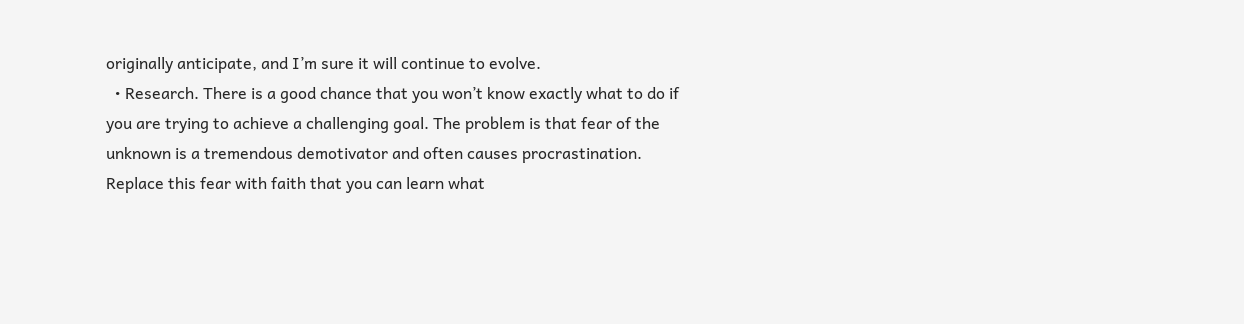originally anticipate, and I’m sure it will continue to evolve.
  • Research. There is a good chance that you won’t know exactly what to do if you are trying to achieve a challenging goal. The problem is that fear of the unknown is a tremendous demotivator and often causes procrastination. Replace this fear with faith that you can learn what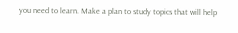you need to learn. Make a plan to study topics that will help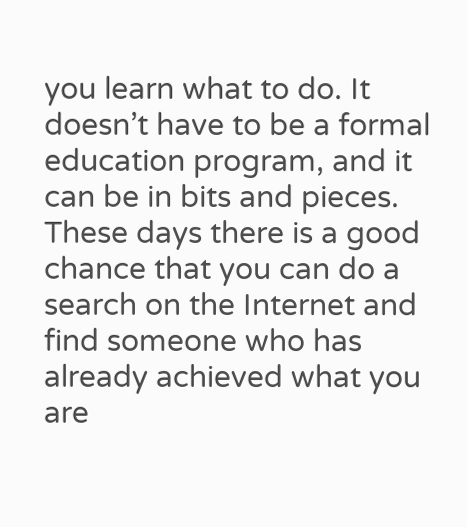you learn what to do. It doesn’t have to be a formal education program, and it can be in bits and pieces. These days there is a good chance that you can do a search on the Internet and find someone who has already achieved what you are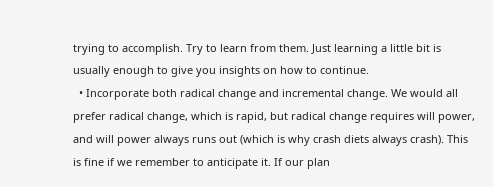trying to accomplish. Try to learn from them. Just learning a little bit is usually enough to give you insights on how to continue.
  • Incorporate both radical change and incremental change. We would all prefer radical change, which is rapid, but radical change requires will power, and will power always runs out (which is why crash diets always crash). This is fine if we remember to anticipate it. If our plan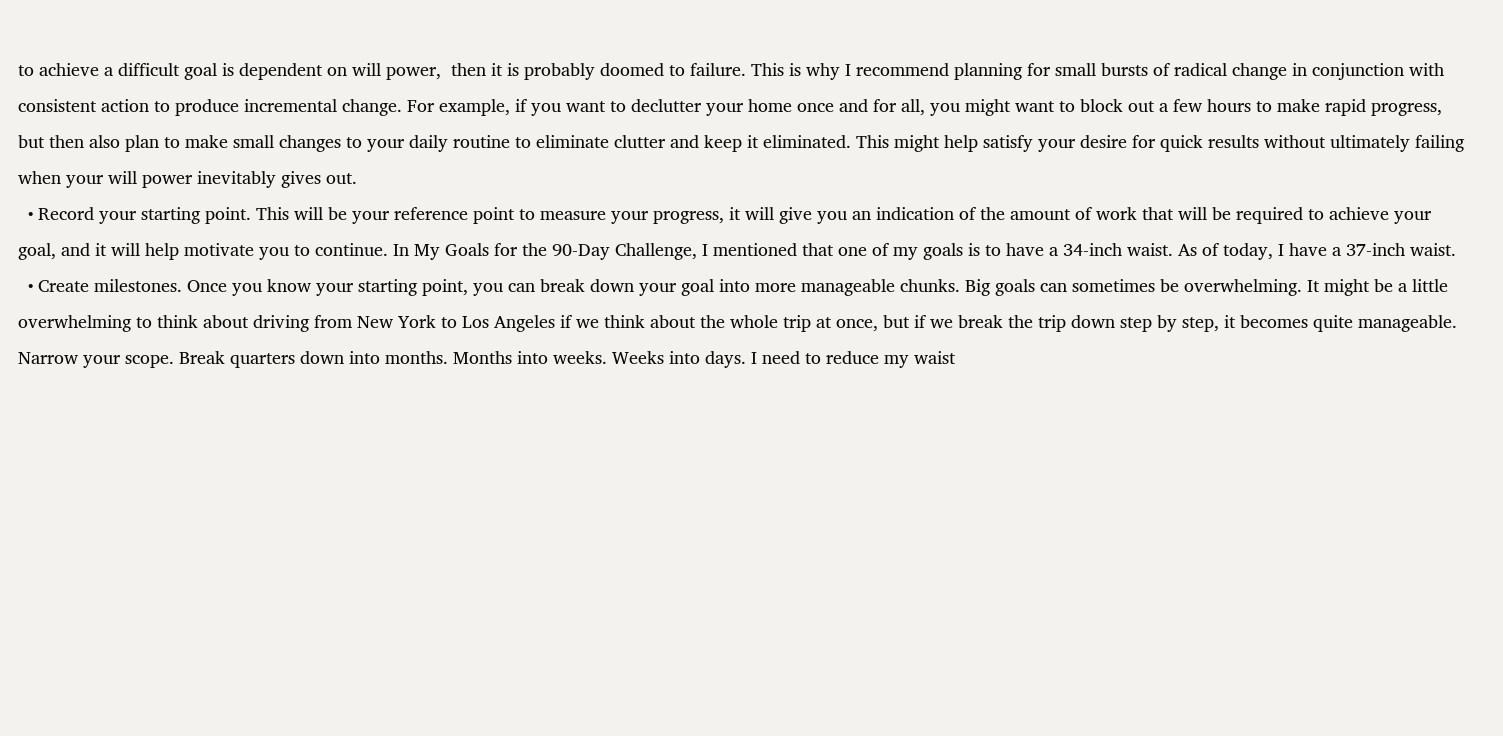to achieve a difficult goal is dependent on will power,  then it is probably doomed to failure. This is why I recommend planning for small bursts of radical change in conjunction with consistent action to produce incremental change. For example, if you want to declutter your home once and for all, you might want to block out a few hours to make rapid progress, but then also plan to make small changes to your daily routine to eliminate clutter and keep it eliminated. This might help satisfy your desire for quick results without ultimately failing when your will power inevitably gives out.
  • Record your starting point. This will be your reference point to measure your progress, it will give you an indication of the amount of work that will be required to achieve your goal, and it will help motivate you to continue. In My Goals for the 90-Day Challenge, I mentioned that one of my goals is to have a 34-inch waist. As of today, I have a 37-inch waist.
  • Create milestones. Once you know your starting point, you can break down your goal into more manageable chunks. Big goals can sometimes be overwhelming. It might be a little overwhelming to think about driving from New York to Los Angeles if we think about the whole trip at once, but if we break the trip down step by step, it becomes quite manageable. Narrow your scope. Break quarters down into months. Months into weeks. Weeks into days. I need to reduce my waist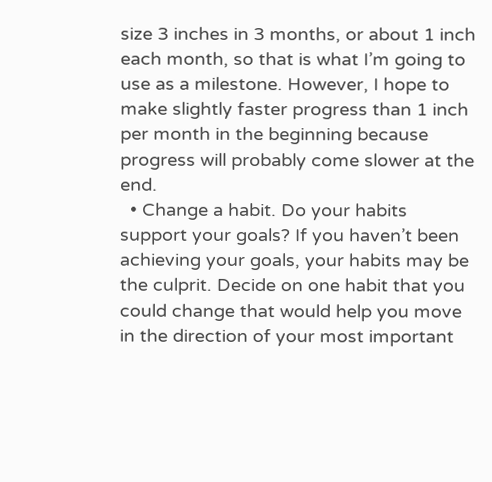size 3 inches in 3 months, or about 1 inch each month, so that is what I’m going to use as a milestone. However, I hope to make slightly faster progress than 1 inch per month in the beginning because progress will probably come slower at the end.
  • Change a habit. Do your habits support your goals? If you haven’t been achieving your goals, your habits may be the culprit. Decide on one habit that you could change that would help you move in the direction of your most important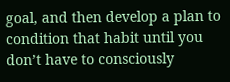goal, and then develop a plan to condition that habit until you don’t have to consciously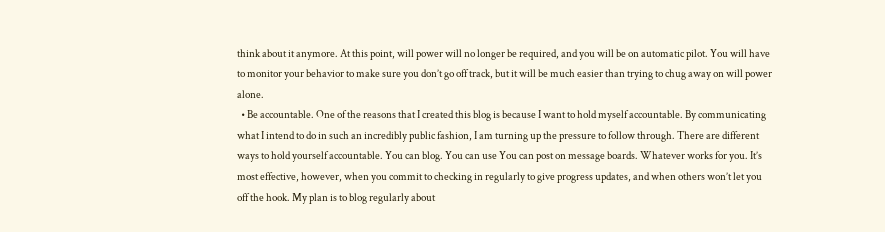think about it anymore. At this point, will power will no longer be required, and you will be on automatic pilot. You will have to monitor your behavior to make sure you don’t go off track, but it will be much easier than trying to chug away on will power alone.
  • Be accountable. One of the reasons that I created this blog is because I want to hold myself accountable. By communicating what I intend to do in such an incredibly public fashion, I am turning up the pressure to follow through. There are different ways to hold yourself accountable. You can blog. You can use You can post on message boards. Whatever works for you. It’s most effective, however, when you commit to checking in regularly to give progress updates, and when others won’t let you off the hook. My plan is to blog regularly about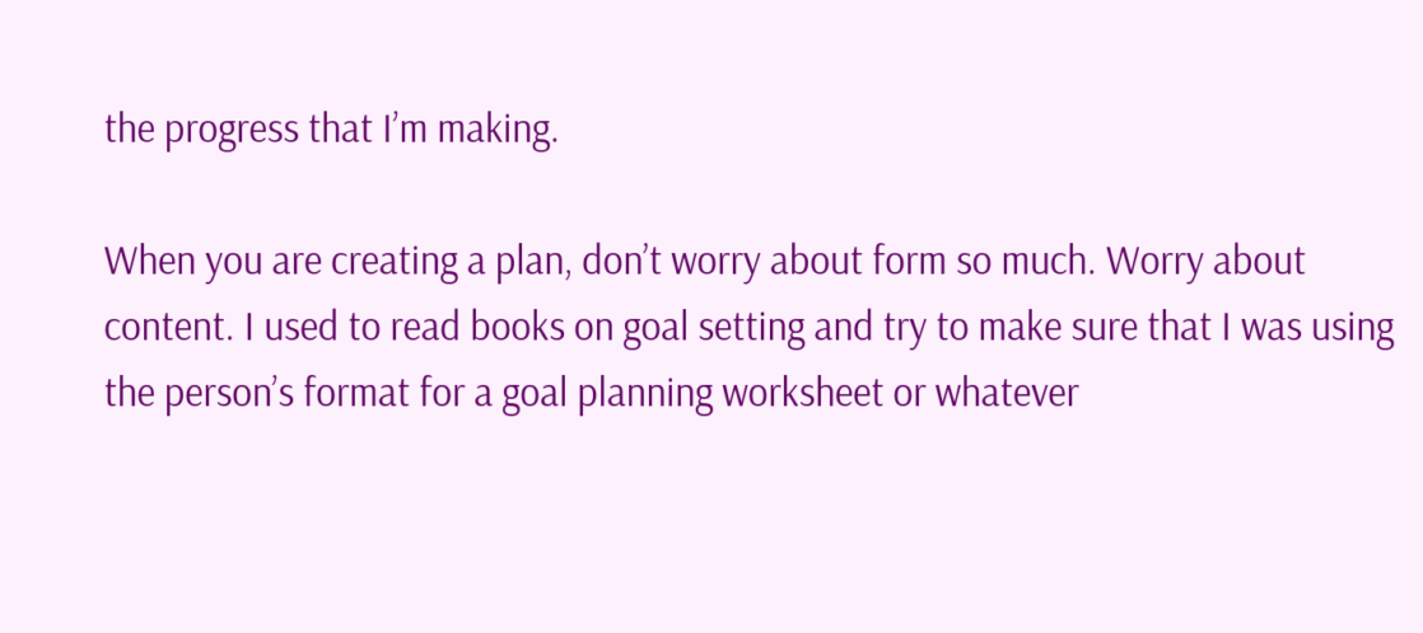the progress that I’m making.

When you are creating a plan, don’t worry about form so much. Worry about content. I used to read books on goal setting and try to make sure that I was using the person’s format for a goal planning worksheet or whatever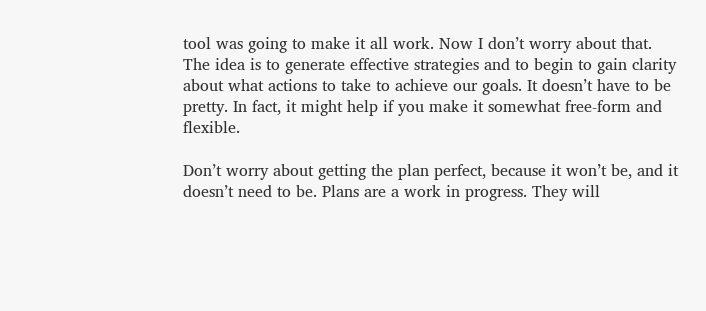tool was going to make it all work. Now I don’t worry about that. The idea is to generate effective strategies and to begin to gain clarity about what actions to take to achieve our goals. It doesn’t have to be pretty. In fact, it might help if you make it somewhat free-form and flexible.

Don’t worry about getting the plan perfect, because it won’t be, and it doesn’t need to be. Plans are a work in progress. They will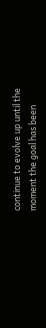continue to evolve up until the moment the goal has been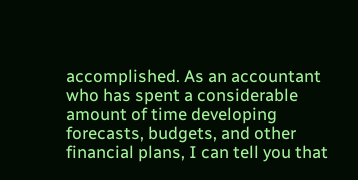accomplished. As an accountant who has spent a considerable amount of time developing forecasts, budgets, and other financial plans, I can tell you that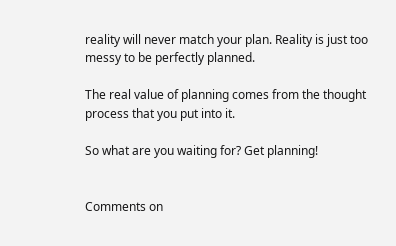reality will never match your plan. Reality is just too messy to be perfectly planned.

The real value of planning comes from the thought process that you put into it.

So what are you waiting for? Get planning!


Comments on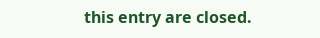this entry are closed.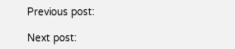Previous post:

Next post: